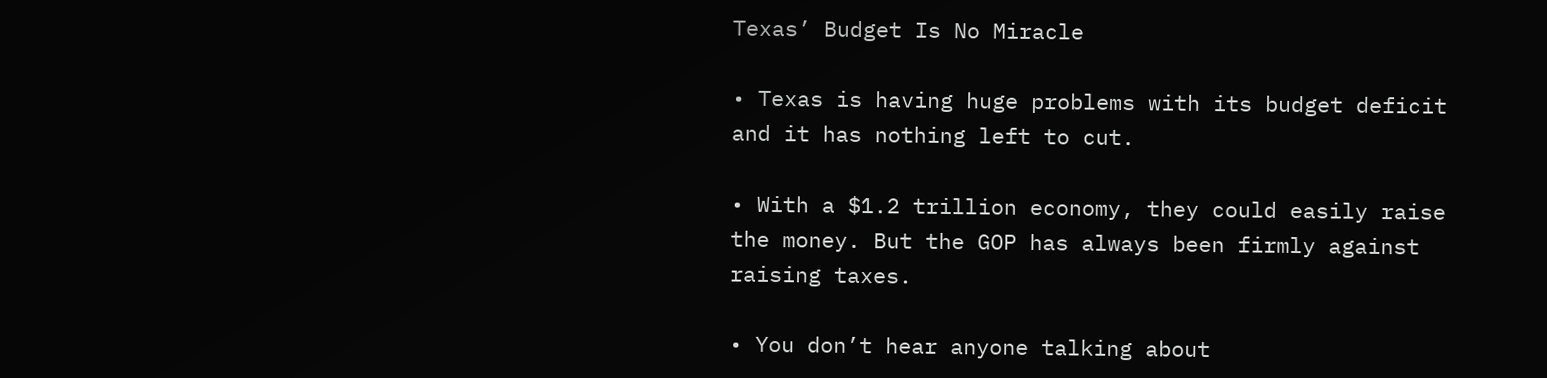Texas’ Budget Is No Miracle

• Texas is having huge problems with its budget deficit and it has nothing left to cut.

• With a $1.2 trillion economy, they could easily raise the money. But the GOP has always been firmly against raising taxes.

• You don’t hear anyone talking about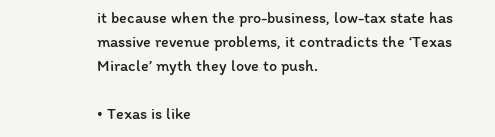it because when the pro-business, low-tax state has massive revenue problems, it contradicts the ‘Texas Miracle’ myth they love to push.

• Texas is like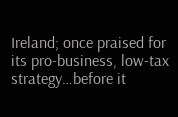Ireland; once praised for its pro-business, low-tax strategy…before it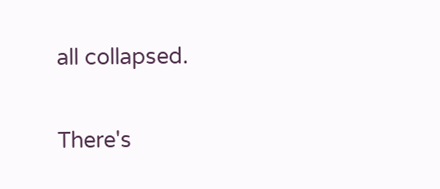all collapsed.

There's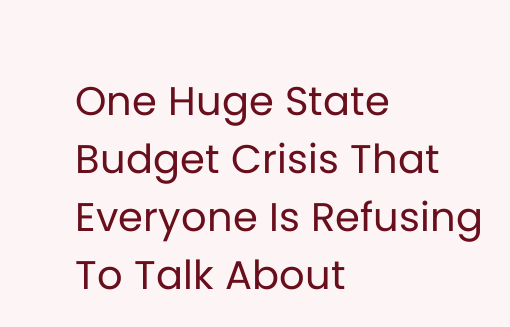One Huge State Budget Crisis That Everyone Is Refusing To Talk About